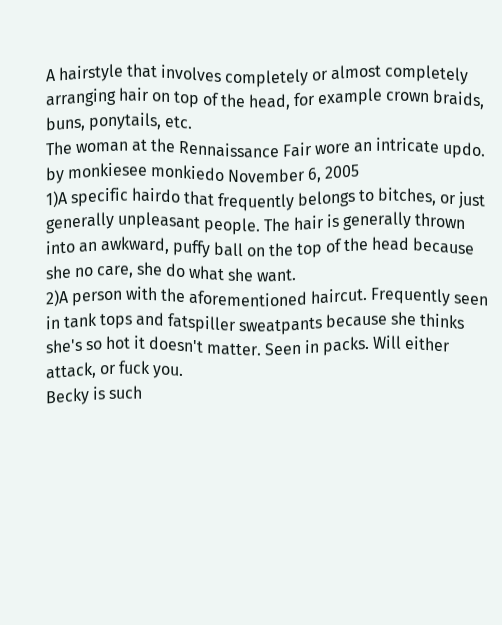A hairstyle that involves completely or almost completely arranging hair on top of the head, for example crown braids, buns, ponytails, etc.
The woman at the Rennaissance Fair wore an intricate updo.
by monkiesee monkiedo November 6, 2005
1)A specific hairdo that frequently belongs to bitches, or just generally unpleasant people. The hair is generally thrown into an awkward, puffy ball on the top of the head because she no care, she do what she want.
2)A person with the aforementioned haircut. Frequently seen in tank tops and fatspiller sweatpants because she thinks she's so hot it doesn't matter. Seen in packs. Will either attack, or fuck you.
Becky is such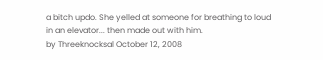a bitch updo. She yelled at someone for breathing to loud in an elevator... then made out with him.
by Threeknocksal October 12, 2008